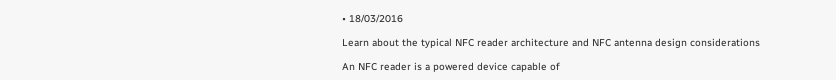• 18/03/2016

Learn about the typical NFC reader architecture and NFC antenna design considerations

An NFC reader is a powered device capable of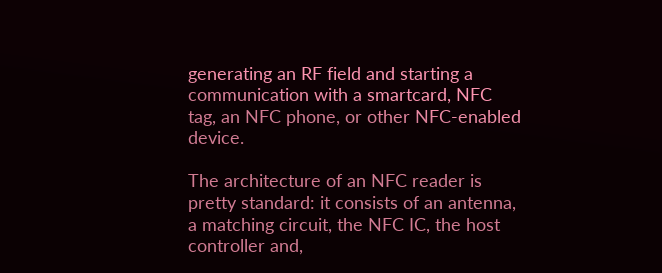generating an RF field and starting a communication with a smartcard, NFC tag, an NFC phone, or other NFC-enabled device.

The architecture of an NFC reader is pretty standard: it consists of an antenna, a matching circuit, the NFC IC, the host controller and,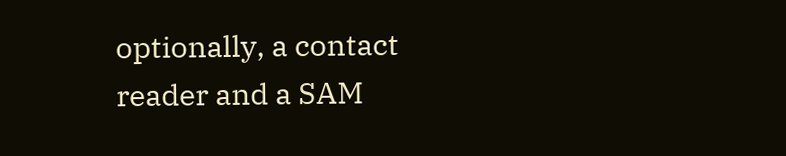optionally, a contact reader and a SAM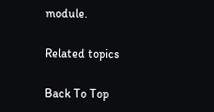module.

Related topics

Back To Top